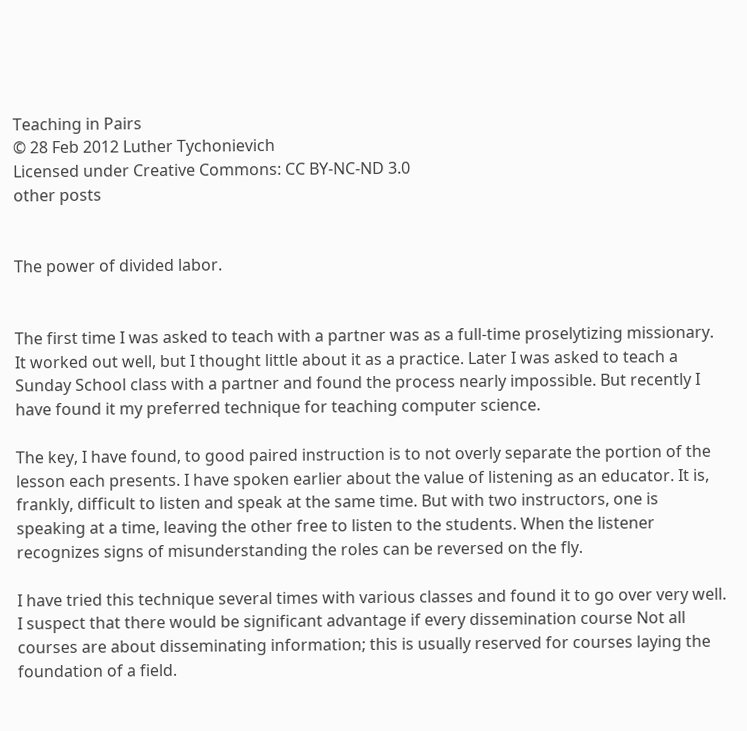Teaching in Pairs
© 28 Feb 2012 Luther Tychonievich
Licensed under Creative Commons: CC BY-NC-ND 3.0
other posts


The power of divided labor.


The first time I was asked to teach with a partner was as a full-time proselytizing missionary. It worked out well, but I thought little about it as a practice. Later I was asked to teach a Sunday School class with a partner and found the process nearly impossible. But recently I have found it my preferred technique for teaching computer science.

The key, I have found, to good paired instruction is to not overly separate the portion of the lesson each presents. I have spoken earlier about the value of listening as an educator. It is, frankly, difficult to listen and speak at the same time. But with two instructors, one is speaking at a time, leaving the other free to listen to the students. When the listener recognizes signs of misunderstanding the roles can be reversed on the fly.

I have tried this technique several times with various classes and found it to go over very well. I suspect that there would be significant advantage if every dissemination course Not all courses are about disseminating information; this is usually reserved for courses laying the foundation of a field.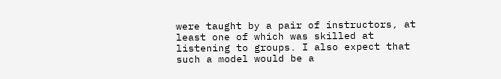were taught by a pair of instructors, at least one of which was skilled at listening to groups. I also expect that such a model would be a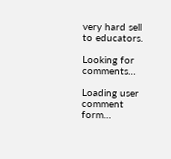very hard sell to educators.

Looking for comments…

Loading user comment form…